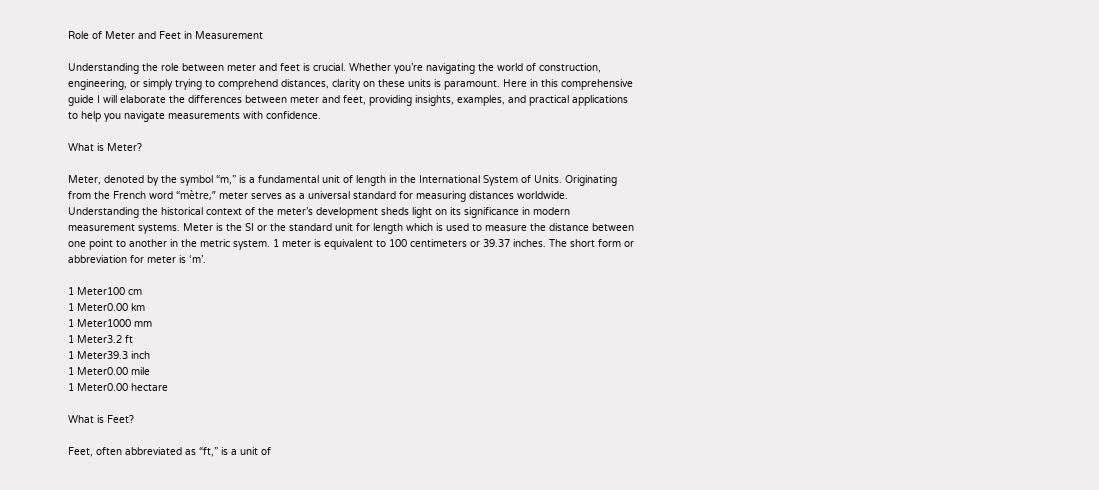Role of Meter and Feet in Measurement

Understanding the role between meter and feet is crucial. Whether you’re navigating the world of construction, engineering, or simply trying to comprehend distances, clarity on these units is paramount. Here in this comprehensive guide I will elaborate the differences between meter and feet, providing insights, examples, and practical applications to help you navigate measurements with confidence.

What is Meter?

Meter, denoted by the symbol “m,” is a fundamental unit of length in the International System of Units. Originating from the French word “mètre,” meter serves as a universal standard for measuring distances worldwide. Understanding the historical context of the meter’s development sheds light on its significance in modern measurement systems. Meter is the SI or the standard unit for length which is used to measure the distance between one point to another in the metric system. 1 meter is equivalent to 100 centimeters or 39.37 inches. The short form or abbreviation for meter is ‘m’.

1 Meter100 cm
1 Meter0.00 km
1 Meter1000 mm
1 Meter3.2 ft
1 Meter39.3 inch
1 Meter0.00 mile
1 Meter0.00 hectare

What is Feet?

Feet, often abbreviated as “ft,” is a unit of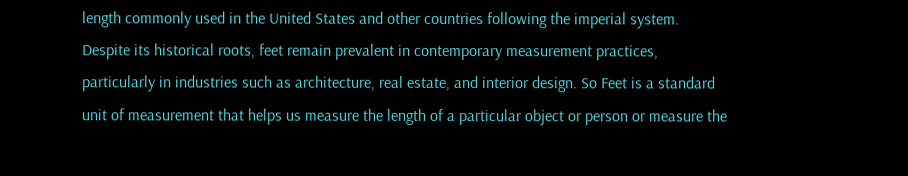length commonly used in the United States and other countries following the imperial system. Despite its historical roots, feet remain prevalent in contemporary measurement practices, particularly in industries such as architecture, real estate, and interior design. So Feet is a standard unit of measurement that helps us measure the length of a particular object or person or measure the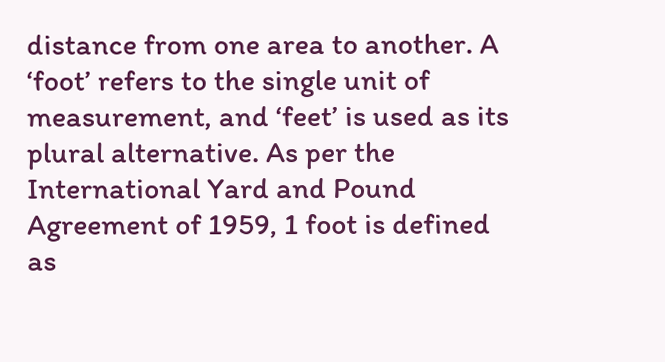distance from one area to another. A ‘foot’ refers to the single unit of measurement, and ‘feet’ is used as its plural alternative. As per the International Yard and Pound Agreement of 1959, 1 foot is defined as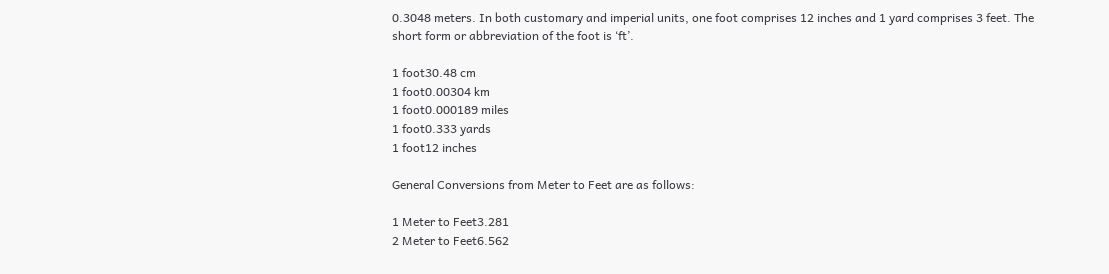0.3048 meters. In both customary and imperial units, one foot comprises 12 inches and 1 yard comprises 3 feet. The short form or abbreviation of the foot is ‘ft’.

1 foot30.48 cm
1 foot0.00304 km
1 foot0.000189 miles
1 foot0.333 yards
1 foot12 inches

General Conversions from Meter to Feet are as follows:

1 Meter to Feet3.281
2 Meter to Feet6.562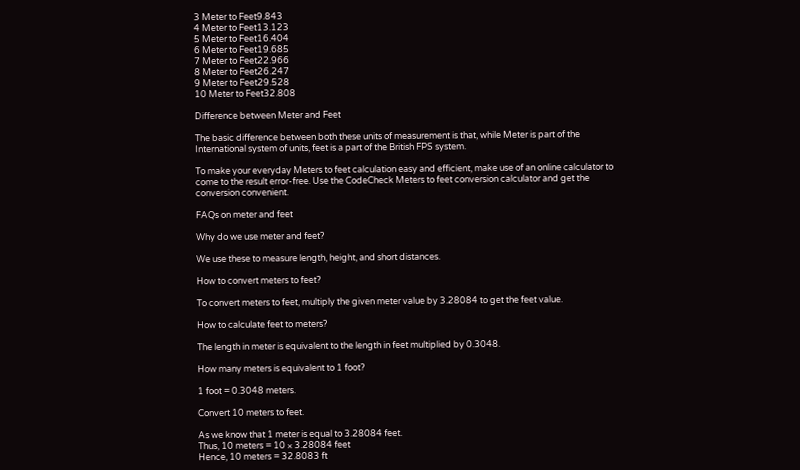3 Meter to Feet9.843
4 Meter to Feet13.123
5 Meter to Feet16.404
6 Meter to Feet19.685
7 Meter to Feet22.966
8 Meter to Feet26.247
9 Meter to Feet29.528
10 Meter to Feet32.808

Difference between Meter and Feet

The basic difference between both these units of measurement is that, while Meter is part of the International system of units, feet is a part of the British FPS system.

To make your everyday Meters to feet calculation easy and efficient, make use of an online calculator to come to the result error-free. Use the CodeCheck Meters to feet conversion calculator and get the conversion convenient.

FAQs on meter and feet

Why do we use meter and feet?

We use these to measure length, height, and short distances.

How to convert meters to feet?

To convert meters to feet, multiply the given meter value by 3.28084 to get the feet value.

How to calculate feet to meters?

The length in meter is equivalent to the length in feet multiplied by 0.3048.

How many meters is equivalent to 1 foot?

1 foot = 0.3048 meters.

Convert 10 meters to feet.

As we know that 1 meter is equal to 3.28084 feet.
Thus, 10 meters = 10 × 3.28084 feet
Hence, 10 meters = 32.8083 ft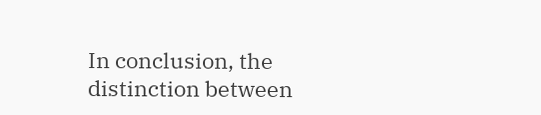In conclusion, the distinction between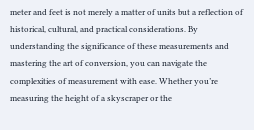meter and feet is not merely a matter of units but a reflection of historical, cultural, and practical considerations. By understanding the significance of these measurements and mastering the art of conversion, you can navigate the complexities of measurement with ease. Whether you’re measuring the height of a skyscraper or the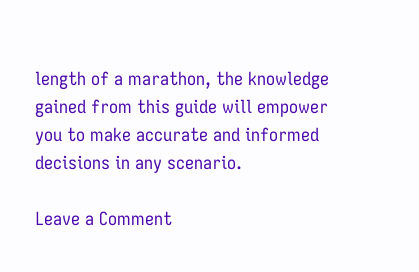length of a marathon, the knowledge gained from this guide will empower you to make accurate and informed decisions in any scenario.

Leave a Comment